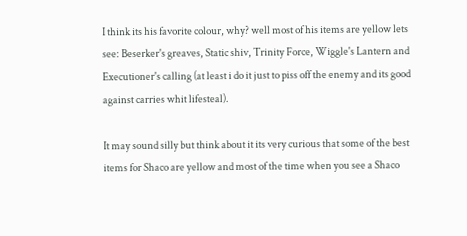I think its his favorite colour, why? well most of his items are yellow lets see: Beserker's greaves, Static shiv, Trinity Force, Wiggle's Lantern and Executioner's calling (at least i do it just to piss off the enemy and its good against carries whit lifesteal).

It may sound silly but think about it its very curious that some of the best items for Shaco are yellow and most of the time when you see a Shaco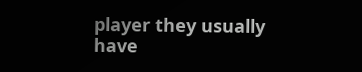player they usually have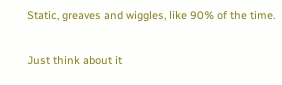Static, greaves and wiggles, like 90% of the time.

Just think about it